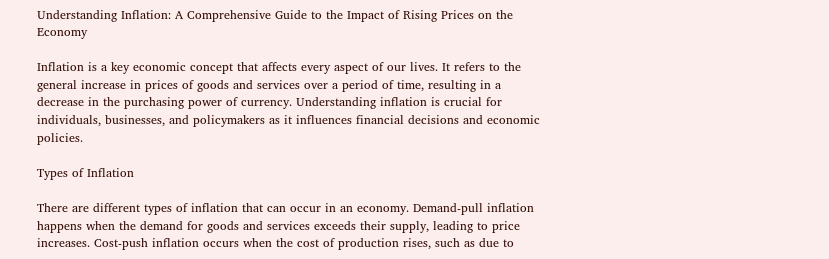Understanding Inflation: A Comprehensive Guide to the Impact of Rising Prices on the Economy

Inflation is a key economic concept that affects every aspect of our lives. It refers to the general increase in prices of goods and services over a period of time, resulting in a decrease in the purchasing power of currency. Understanding inflation is crucial for individuals, businesses, and policymakers as it influences financial decisions and economic policies.

Types of Inflation

There are different types of inflation that can occur in an economy. Demand-pull inflation happens when the demand for goods and services exceeds their supply, leading to price increases. Cost-push inflation occurs when the cost of production rises, such as due to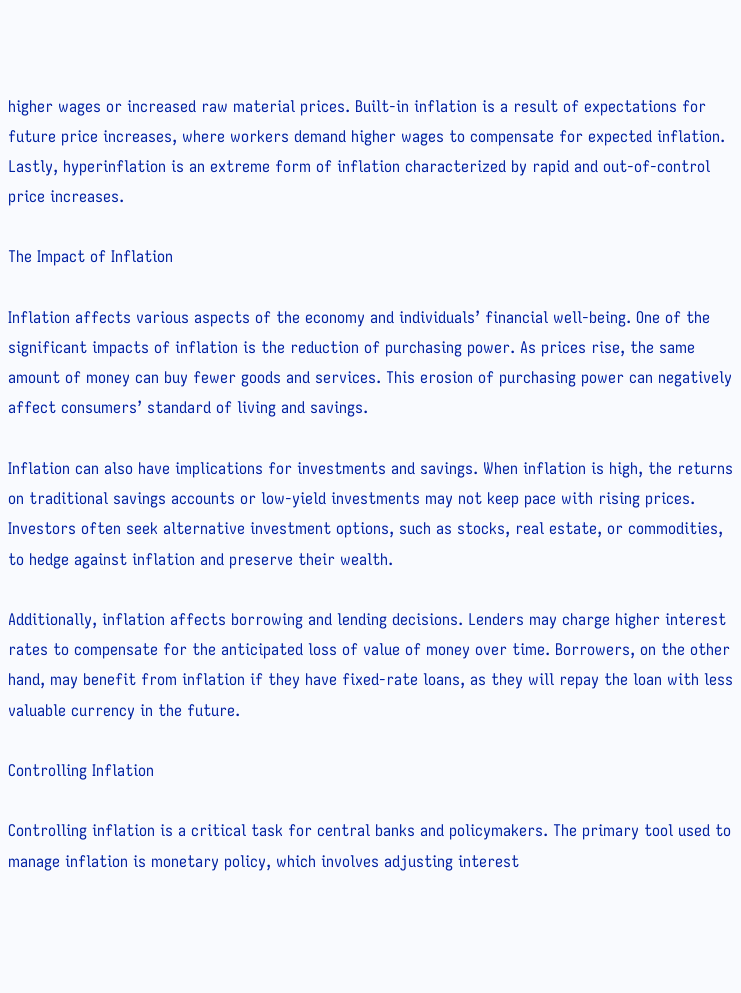higher wages or increased raw material prices. Built-in inflation is a result of expectations for future price increases, where workers demand higher wages to compensate for expected inflation. Lastly, hyperinflation is an extreme form of inflation characterized by rapid and out-of-control price increases.

The Impact of Inflation

Inflation affects various aspects of the economy and individuals’ financial well-being. One of the significant impacts of inflation is the reduction of purchasing power. As prices rise, the same amount of money can buy fewer goods and services. This erosion of purchasing power can negatively affect consumers’ standard of living and savings.

Inflation can also have implications for investments and savings. When inflation is high, the returns on traditional savings accounts or low-yield investments may not keep pace with rising prices. Investors often seek alternative investment options, such as stocks, real estate, or commodities, to hedge against inflation and preserve their wealth.

Additionally, inflation affects borrowing and lending decisions. Lenders may charge higher interest rates to compensate for the anticipated loss of value of money over time. Borrowers, on the other hand, may benefit from inflation if they have fixed-rate loans, as they will repay the loan with less valuable currency in the future.

Controlling Inflation

Controlling inflation is a critical task for central banks and policymakers. The primary tool used to manage inflation is monetary policy, which involves adjusting interest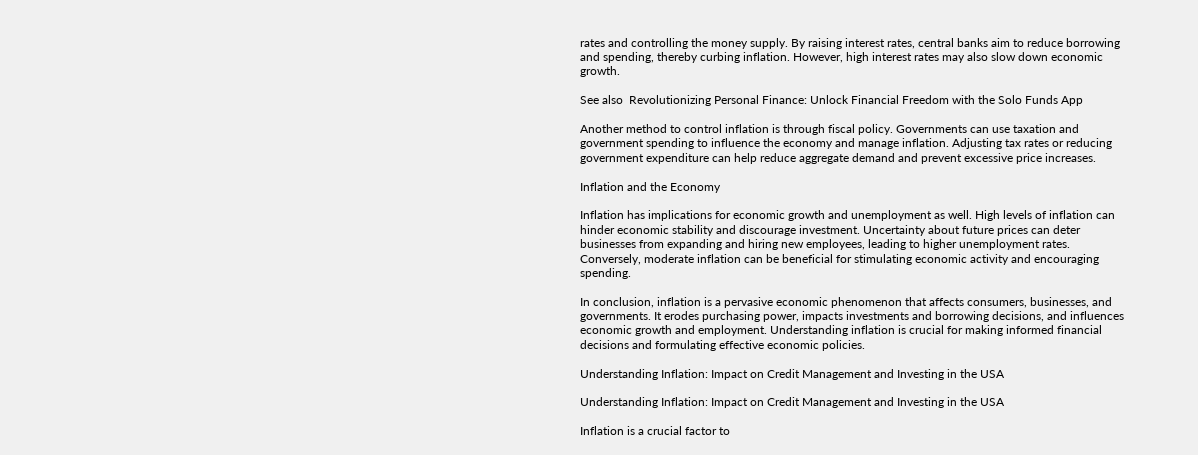rates and controlling the money supply. By raising interest rates, central banks aim to reduce borrowing and spending, thereby curbing inflation. However, high interest rates may also slow down economic growth.

See also  Revolutionizing Personal Finance: Unlock Financial Freedom with the Solo Funds App

Another method to control inflation is through fiscal policy. Governments can use taxation and government spending to influence the economy and manage inflation. Adjusting tax rates or reducing government expenditure can help reduce aggregate demand and prevent excessive price increases.

Inflation and the Economy

Inflation has implications for economic growth and unemployment as well. High levels of inflation can hinder economic stability and discourage investment. Uncertainty about future prices can deter businesses from expanding and hiring new employees, leading to higher unemployment rates. Conversely, moderate inflation can be beneficial for stimulating economic activity and encouraging spending.

In conclusion, inflation is a pervasive economic phenomenon that affects consumers, businesses, and governments. It erodes purchasing power, impacts investments and borrowing decisions, and influences economic growth and employment. Understanding inflation is crucial for making informed financial decisions and formulating effective economic policies.

Understanding Inflation: Impact on Credit Management and Investing in the USA

Understanding Inflation: Impact on Credit Management and Investing in the USA

Inflation is a crucial factor to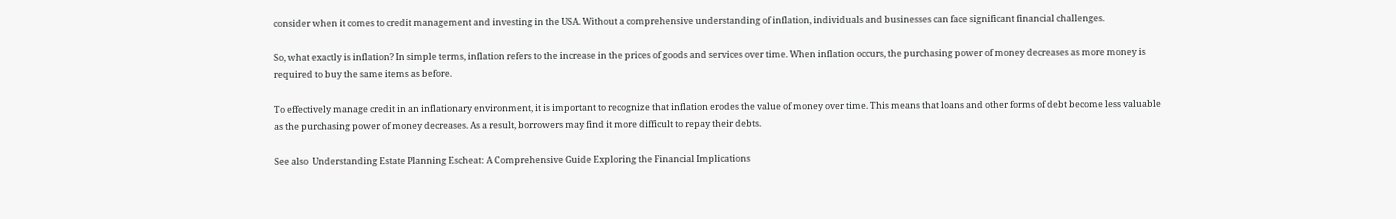consider when it comes to credit management and investing in the USA. Without a comprehensive understanding of inflation, individuals and businesses can face significant financial challenges.

So, what exactly is inflation? In simple terms, inflation refers to the increase in the prices of goods and services over time. When inflation occurs, the purchasing power of money decreases as more money is required to buy the same items as before.

To effectively manage credit in an inflationary environment, it is important to recognize that inflation erodes the value of money over time. This means that loans and other forms of debt become less valuable as the purchasing power of money decreases. As a result, borrowers may find it more difficult to repay their debts.

See also  Understanding Estate Planning Escheat: A Comprehensive Guide Exploring the Financial Implications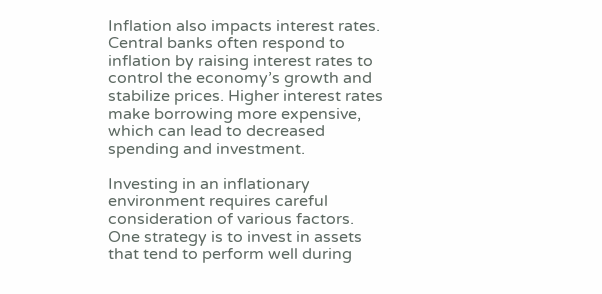Inflation also impacts interest rates. Central banks often respond to inflation by raising interest rates to control the economy’s growth and stabilize prices. Higher interest rates make borrowing more expensive, which can lead to decreased spending and investment.

Investing in an inflationary environment requires careful consideration of various factors. One strategy is to invest in assets that tend to perform well during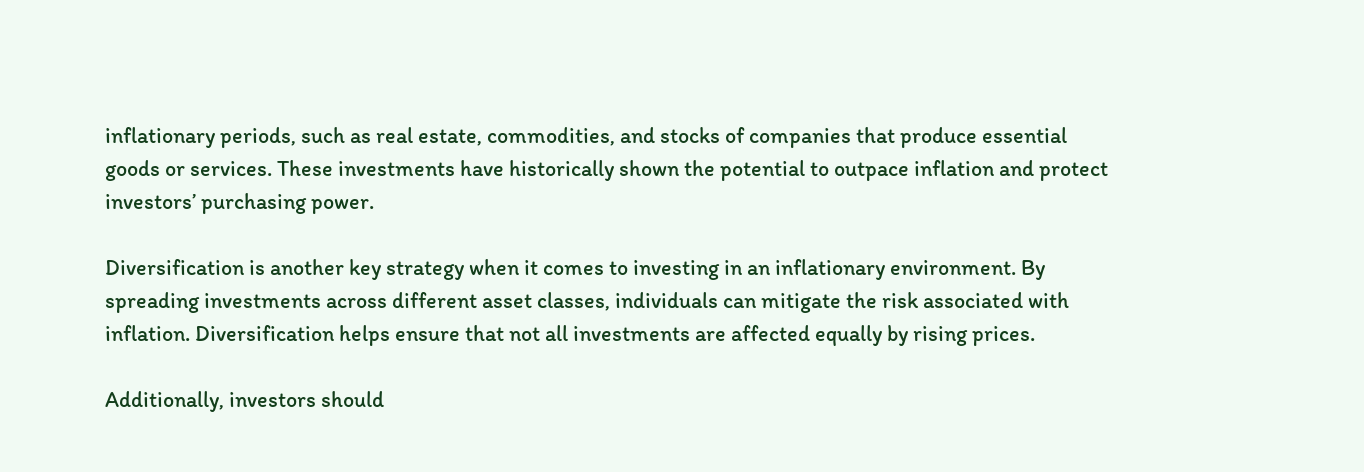inflationary periods, such as real estate, commodities, and stocks of companies that produce essential goods or services. These investments have historically shown the potential to outpace inflation and protect investors’ purchasing power.

Diversification is another key strategy when it comes to investing in an inflationary environment. By spreading investments across different asset classes, individuals can mitigate the risk associated with inflation. Diversification helps ensure that not all investments are affected equally by rising prices.

Additionally, investors should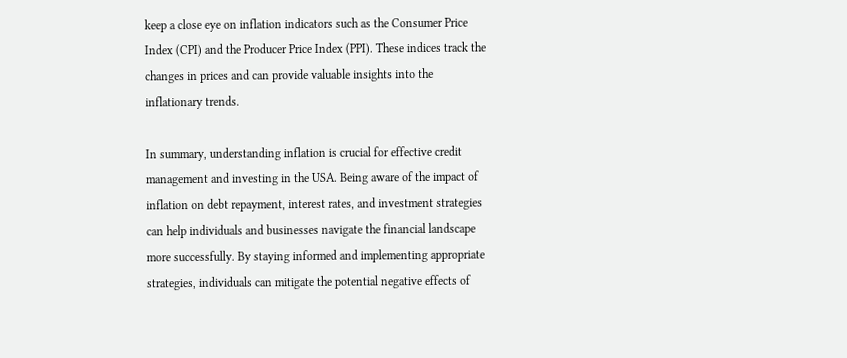keep a close eye on inflation indicators such as the Consumer Price Index (CPI) and the Producer Price Index (PPI). These indices track the changes in prices and can provide valuable insights into the inflationary trends.

In summary, understanding inflation is crucial for effective credit management and investing in the USA. Being aware of the impact of inflation on debt repayment, interest rates, and investment strategies can help individuals and businesses navigate the financial landscape more successfully. By staying informed and implementing appropriate strategies, individuals can mitigate the potential negative effects of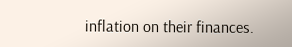inflation on their finances.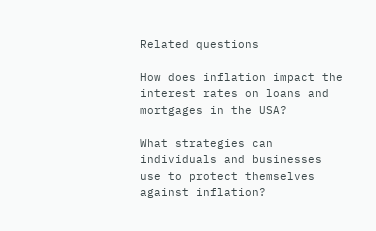Related questions

How does inflation impact the interest rates on loans and mortgages in the USA?

What strategies can individuals and businesses use to protect themselves against inflation?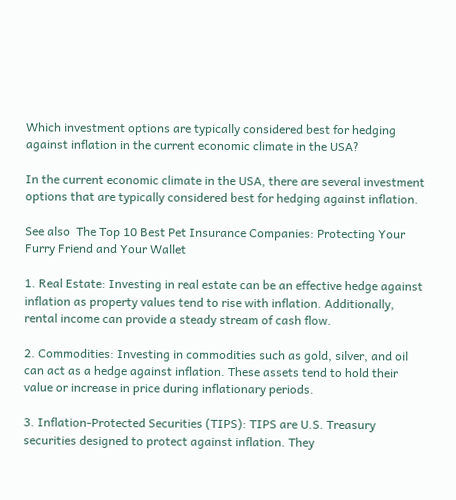Which investment options are typically considered best for hedging against inflation in the current economic climate in the USA?

In the current economic climate in the USA, there are several investment options that are typically considered best for hedging against inflation.

See also  The Top 10 Best Pet Insurance Companies: Protecting Your Furry Friend and Your Wallet

1. Real Estate: Investing in real estate can be an effective hedge against inflation as property values tend to rise with inflation. Additionally, rental income can provide a steady stream of cash flow.

2. Commodities: Investing in commodities such as gold, silver, and oil can act as a hedge against inflation. These assets tend to hold their value or increase in price during inflationary periods.

3. Inflation-Protected Securities (TIPS): TIPS are U.S. Treasury securities designed to protect against inflation. They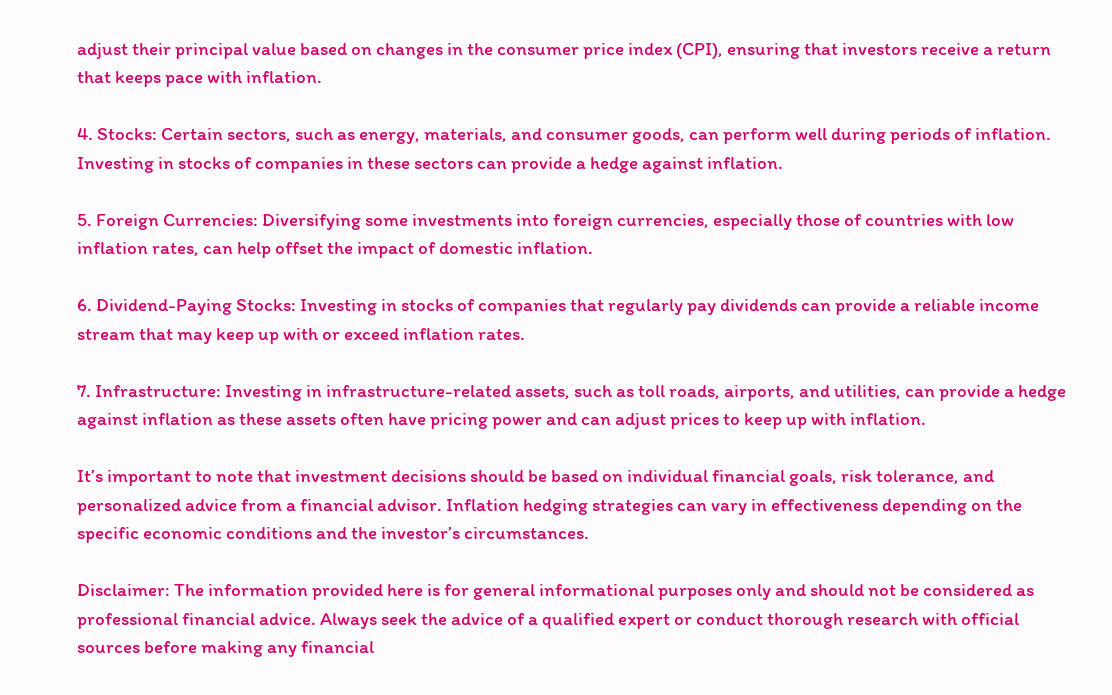adjust their principal value based on changes in the consumer price index (CPI), ensuring that investors receive a return that keeps pace with inflation.

4. Stocks: Certain sectors, such as energy, materials, and consumer goods, can perform well during periods of inflation. Investing in stocks of companies in these sectors can provide a hedge against inflation.

5. Foreign Currencies: Diversifying some investments into foreign currencies, especially those of countries with low inflation rates, can help offset the impact of domestic inflation.

6. Dividend-Paying Stocks: Investing in stocks of companies that regularly pay dividends can provide a reliable income stream that may keep up with or exceed inflation rates.

7. Infrastructure: Investing in infrastructure-related assets, such as toll roads, airports, and utilities, can provide a hedge against inflation as these assets often have pricing power and can adjust prices to keep up with inflation.

It’s important to note that investment decisions should be based on individual financial goals, risk tolerance, and personalized advice from a financial advisor. Inflation hedging strategies can vary in effectiveness depending on the specific economic conditions and the investor’s circumstances.

Disclaimer: The information provided here is for general informational purposes only and should not be considered as professional financial advice. Always seek the advice of a qualified expert or conduct thorough research with official sources before making any financial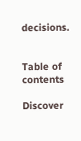decisions.


Table of contents

Discover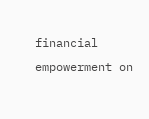financial empowerment on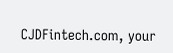CJDFintech.com, your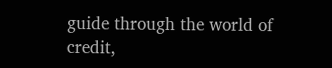guide through the world of credit,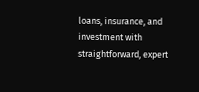loans, insurance, and investment with straightforward, expert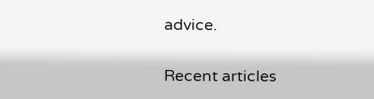advice.

Recent articles